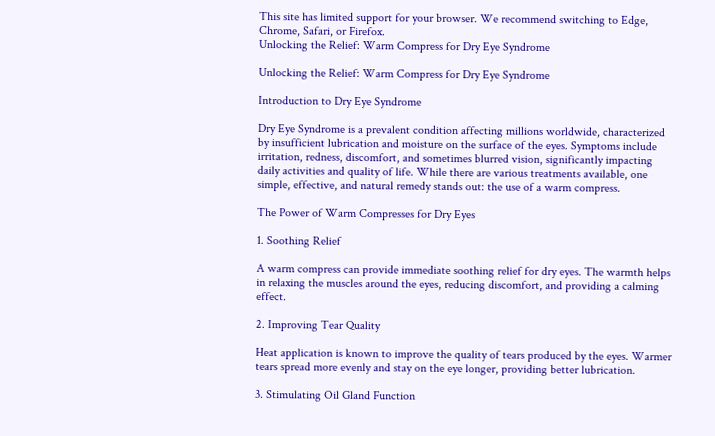This site has limited support for your browser. We recommend switching to Edge, Chrome, Safari, or Firefox.
Unlocking the Relief: Warm Compress for Dry Eye Syndrome

Unlocking the Relief: Warm Compress for Dry Eye Syndrome

Introduction to Dry Eye Syndrome

Dry Eye Syndrome is a prevalent condition affecting millions worldwide, characterized by insufficient lubrication and moisture on the surface of the eyes. Symptoms include irritation, redness, discomfort, and sometimes blurred vision, significantly impacting daily activities and quality of life. While there are various treatments available, one simple, effective, and natural remedy stands out: the use of a warm compress.

The Power of Warm Compresses for Dry Eyes

1. Soothing Relief

A warm compress can provide immediate soothing relief for dry eyes. The warmth helps in relaxing the muscles around the eyes, reducing discomfort, and providing a calming effect.

2. Improving Tear Quality

Heat application is known to improve the quality of tears produced by the eyes. Warmer tears spread more evenly and stay on the eye longer, providing better lubrication.

3. Stimulating Oil Gland Function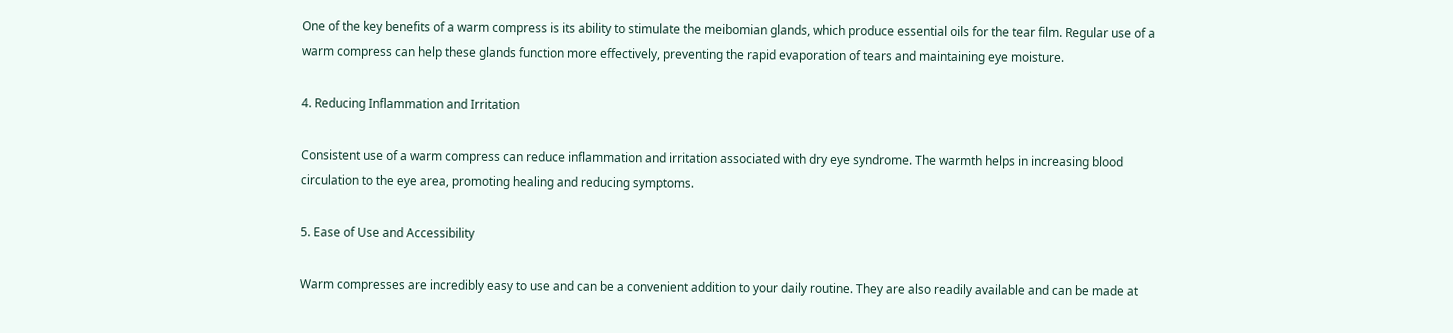One of the key benefits of a warm compress is its ability to stimulate the meibomian glands, which produce essential oils for the tear film. Regular use of a warm compress can help these glands function more effectively, preventing the rapid evaporation of tears and maintaining eye moisture.

4. Reducing Inflammation and Irritation

Consistent use of a warm compress can reduce inflammation and irritation associated with dry eye syndrome. The warmth helps in increasing blood circulation to the eye area, promoting healing and reducing symptoms.

5. Ease of Use and Accessibility

Warm compresses are incredibly easy to use and can be a convenient addition to your daily routine. They are also readily available and can be made at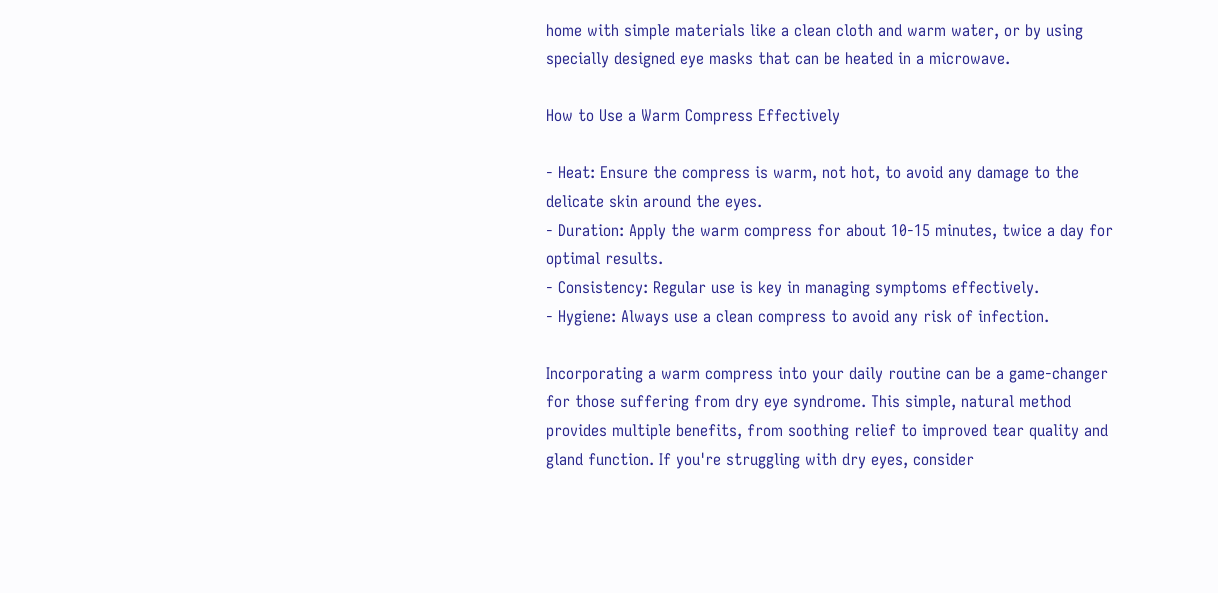home with simple materials like a clean cloth and warm water, or by using specially designed eye masks that can be heated in a microwave.

How to Use a Warm Compress Effectively

- Heat: Ensure the compress is warm, not hot, to avoid any damage to the delicate skin around the eyes.
- Duration: Apply the warm compress for about 10-15 minutes, twice a day for optimal results.
- Consistency: Regular use is key in managing symptoms effectively.
- Hygiene: Always use a clean compress to avoid any risk of infection.

Incorporating a warm compress into your daily routine can be a game-changer for those suffering from dry eye syndrome. This simple, natural method provides multiple benefits, from soothing relief to improved tear quality and gland function. If you're struggling with dry eyes, consider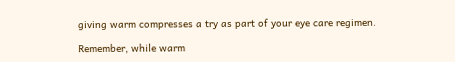giving warm compresses a try as part of your eye care regimen.

Remember, while warm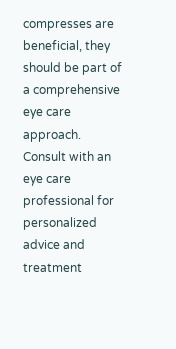compresses are beneficial, they should be part of a comprehensive eye care approach. Consult with an eye care professional for personalized advice and treatment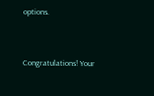options.


Congratulations! Your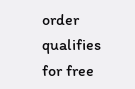order qualifies for free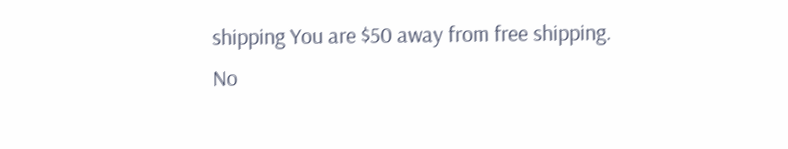shipping You are $50 away from free shipping.
No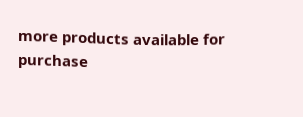more products available for purchase